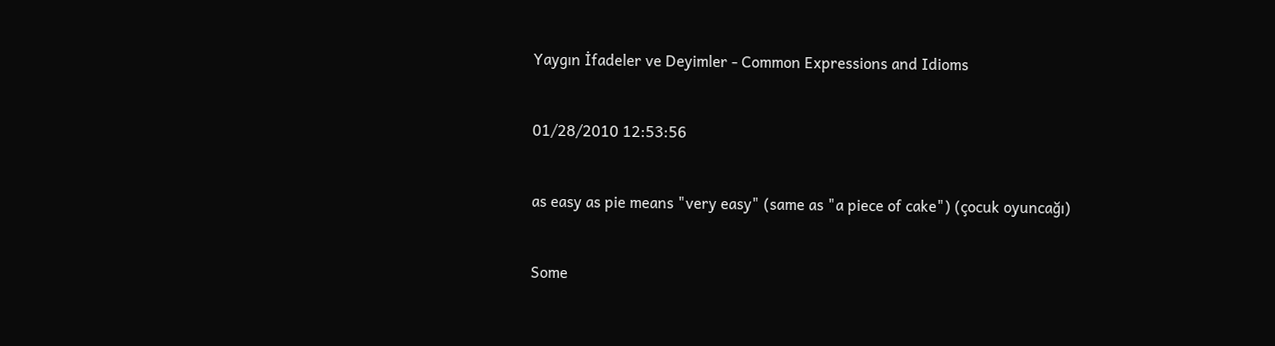Yaygın İfadeler ve Deyimler - Common Expressions and Idioms

01/28/2010 12:53:56

as easy as pie means "very easy" (same as "a piece of cake") (çocuk oyuncağı)

Some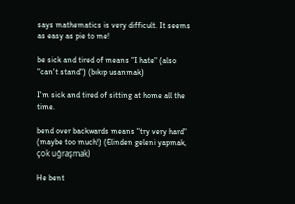says mathematics is very difficult. It seems as easy as pie to me!

be sick and tired of means "I hate" (also "can't stand") (bıkıp usanmak)

I'm sick and tired of sitting at home all the time.

bend over backwards means "try very hard" (maybe too much!) (Elinden geleni yapmak, çok uğraşmak)

He bent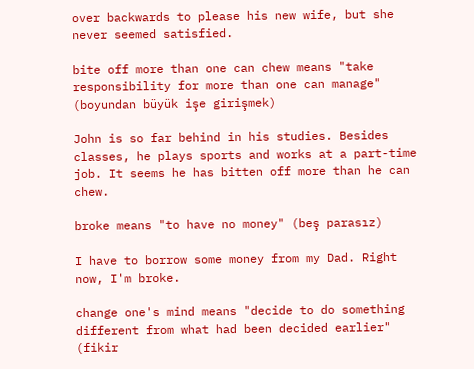over backwards to please his new wife, but she never seemed satisfied.

bite off more than one can chew means "take responsibility for more than one can manage" (boyundan büyük işe girişmek)

John is so far behind in his studies. Besides classes, he plays sports and works at a part-time job. It seems he has bitten off more than he can chew.

broke means "to have no money" (beş parasız)

I have to borrow some money from my Dad. Right now, I'm broke.

change one's mind means "decide to do something different from what had been decided earlier" (fikir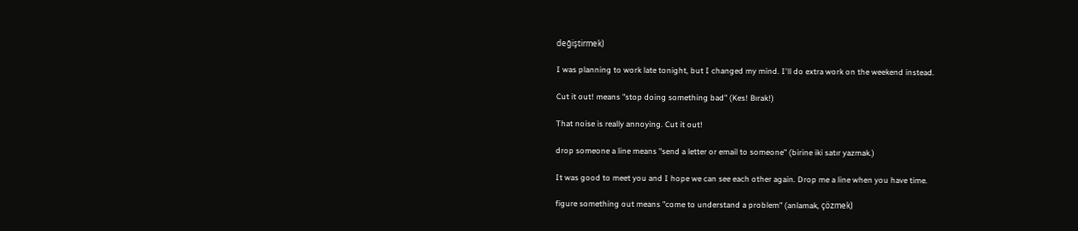değiştirmek)

I was planning to work late tonight, but I changed my mind. I'll do extra work on the weekend instead.

Cut it out! means "stop doing something bad" (Kes! Bırak!)

That noise is really annoying. Cut it out!

drop someone a line means "send a letter or email to someone" (birine iki satır yazmak.)

It was good to meet you and I hope we can see each other again. Drop me a line when you have time.

figure something out means "come to understand a problem" (anlamak, çözmek)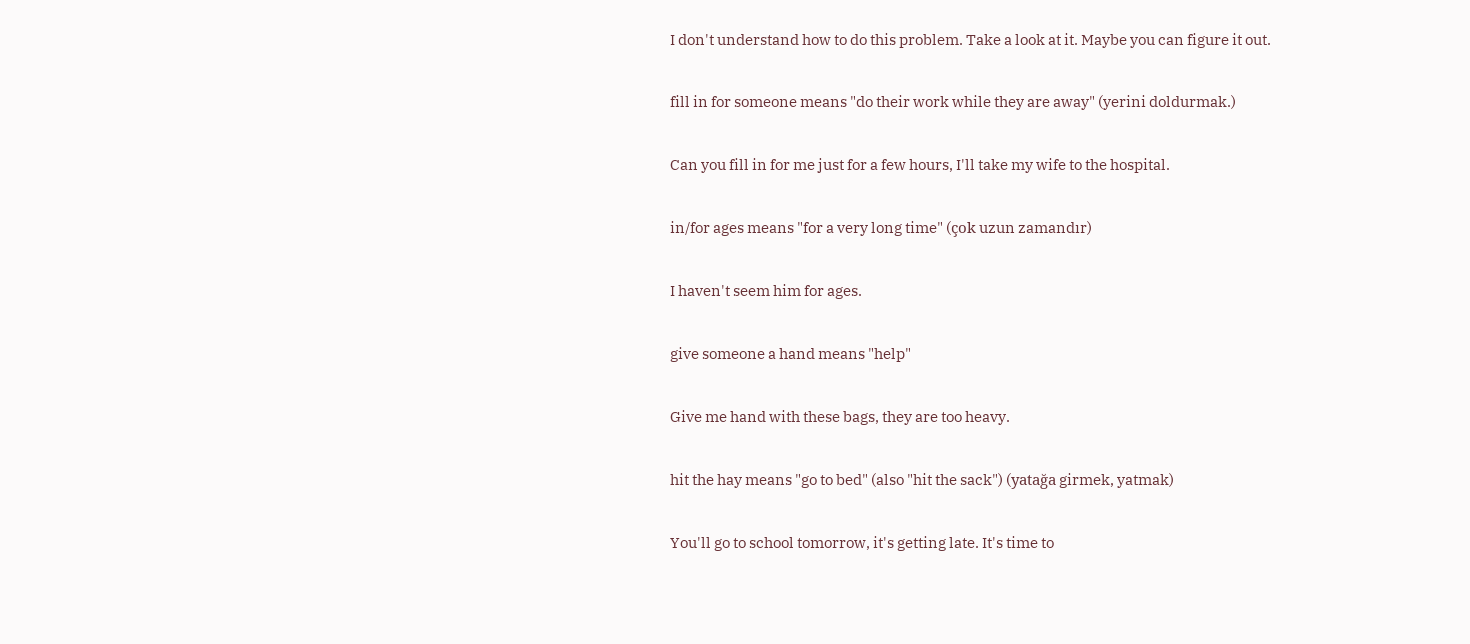I don't understand how to do this problem. Take a look at it. Maybe you can figure it out.

fill in for someone means "do their work while they are away" (yerini doldurmak.)

Can you fill in for me just for a few hours, I'll take my wife to the hospital.

in/for ages means "for a very long time" (çok uzun zamandır)

I haven't seem him for ages.

give someone a hand means "help"

Give me hand with these bags, they are too heavy.

hit the hay means "go to bed" (also "hit the sack") (yatağa girmek, yatmak)

You'll go to school tomorrow, it's getting late. It's time to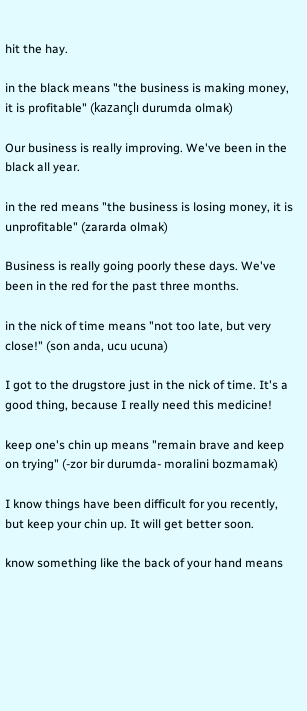hit the hay.

in the black means "the business is making money, it is profitable" (kazançlı durumda olmak)

Our business is really improving. We've been in the black all year.

in the red means "the business is losing money, it is unprofitable" (zararda olmak)

Business is really going poorly these days. We've been in the red for the past three months.

in the nick of time means "not too late, but very close!" (son anda, ucu ucuna)

I got to the drugstore just in the nick of time. It's a good thing, because I really need this medicine!

keep one's chin up means "remain brave and keep on trying" (-zor bir durumda- moralini bozmamak)

I know things have been difficult for you recently, but keep your chin up. It will get better soon.

know something like the back of your hand means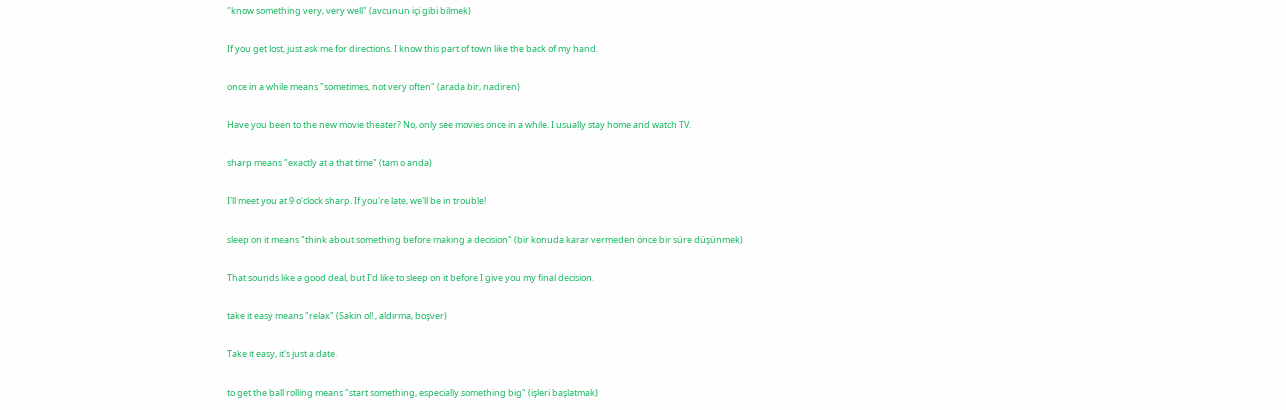"know something very, very well" (avcunun içi gibi bilmek)

If you get lost, just ask me for directions. I know this part of town like the back of my hand.

once in a while means "sometimes, not very often" (arada bir, nadiren)

Have you been to the new movie theater? No, only see movies once in a while. I usually stay home and watch TV.

sharp means "exactly at a that time" (tam o anda)

I'll meet you at 9 o'clock sharp. If you're late, we'll be in trouble!

sleep on it means "think about something before making a decision" (bir konuda karar vermeden önce bir süre düşünmek)

That sounds like a good deal, but I'd like to sleep on it before I give you my final decision.

take it easy means "relax" (Sakin ol!., aldırma, boşver)

Take it easy, it's just a date.

to get the ball rolling means "start something, especially something big" (işleri başlatmak)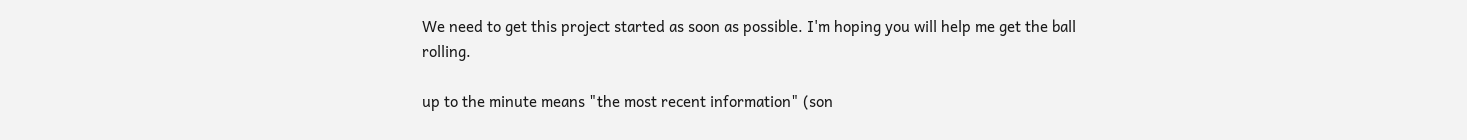We need to get this project started as soon as possible. I'm hoping you will help me get the ball rolling.

up to the minute means "the most recent information" (son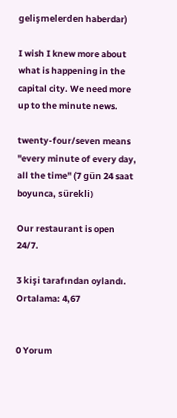gelişmelerden haberdar)

I wish I knew more about what is happening in the capital city. We need more up to the minute news.

twenty-four/seven means "every minute of every day, all the time" (7 gün 24 saat boyunca, sürekli)

Our restaurant is open 24/7.

3 kişi tarafından oylandı. Ortalama: 4,67


0 Yorum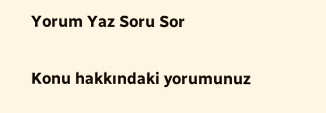Yorum Yaz Soru Sor

Konu hakkındaki yorumunuz